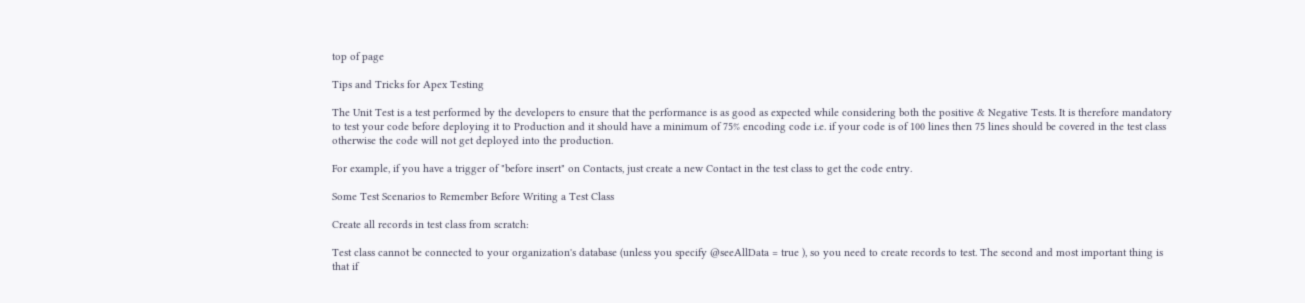top of page

Tips and Tricks for Apex Testing

The Unit Test is a test performed by the developers to ensure that the performance is as good as expected while considering both the positive & Negative Tests. It is therefore mandatory to test your code before deploying it to Production and it should have a minimum of 75% encoding code i.e. if your code is of 100 lines then 75 lines should be covered in the test class otherwise the code will not get deployed into the production.

For example, if you have a trigger of "before insert" on Contacts, just create a new Contact in the test class to get the code entry.

Some Test Scenarios to Remember Before Writing a Test Class

Create all records in test class from scratch:

Test class cannot be connected to your organization's database (unless you specify @seeAllData = true ), so you need to create records to test. The second and most important thing is that if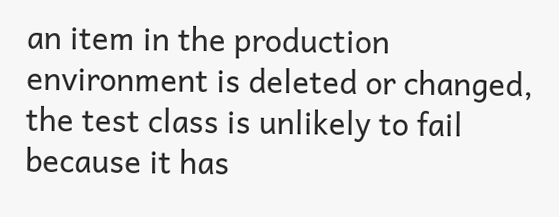an item in the production environment is deleted or changed, the test class is unlikely to fail because it has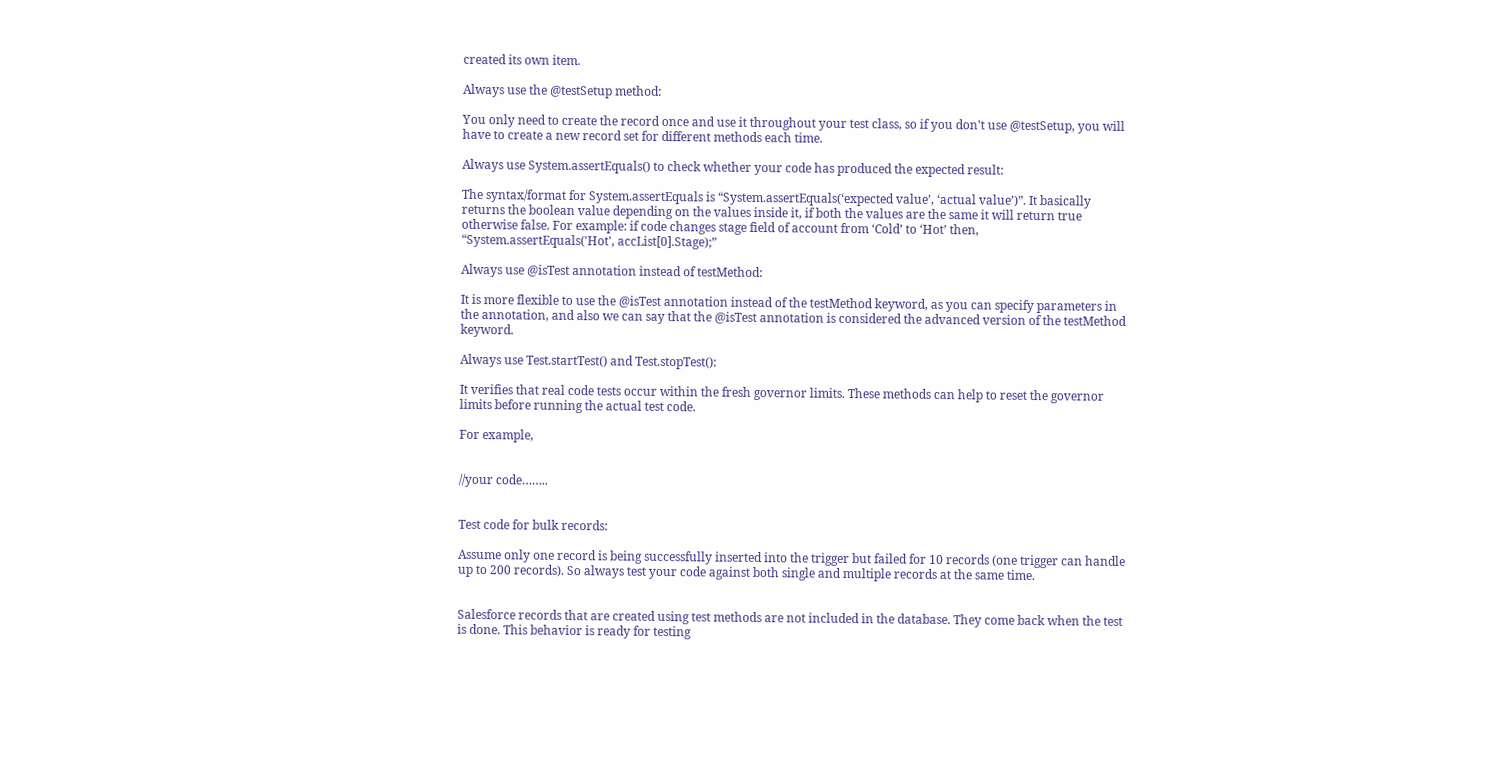created its own item.

Always use the @testSetup method:

You only need to create the record once and use it throughout your test class, so if you don't use @testSetup, you will have to create a new record set for different methods each time.

Always use System.assertEquals() to check whether your code has produced the expected result:

The syntax/format for System.assertEquals is “System.assertEquals(‘expected value’, ‘actual value’)”. It basically returns the boolean value depending on the values inside it, if both the values are the same it will return true otherwise false. For example: if code changes stage field of account from ‘Cold’ to ‘Hot’ then, “System.assertEquals('Hot', accList[0].Stage);”

Always use @isTest annotation instead of testMethod:

It is more flexible to use the @isTest annotation instead of the testMethod keyword, as you can specify parameters in the annotation, and also we can say that the @isTest annotation is considered the advanced version of the testMethod keyword.

Always use Test.startTest() and Test.stopTest():

It verifies that real code tests occur within the fresh governor limits. These methods can help to reset the governor limits before running the actual test code.

For example,


//your code……..


Test code for bulk records:

Assume only one record is being successfully inserted into the trigger but failed for 10 records (one trigger can handle up to 200 records). So always test your code against both single and multiple records at the same time.


Salesforce records that are created using test methods are not included in the database. They come back when the test is done. This behavior is ready for testing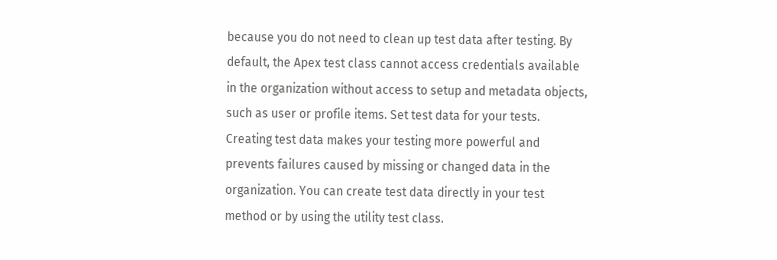because you do not need to clean up test data after testing. By default, the Apex test class cannot access credentials available in the organization without access to setup and metadata objects, such as user or profile items. Set test data for your tests. Creating test data makes your testing more powerful and prevents failures caused by missing or changed data in the organization. You can create test data directly in your test method or by using the utility test class.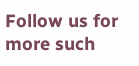Follow us for more such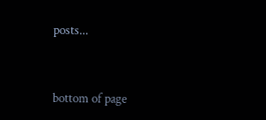posts...


bottom of page